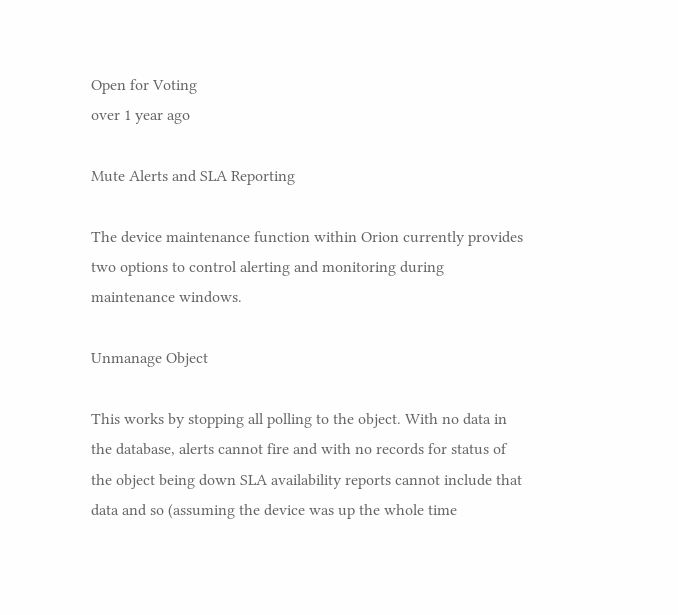Open for Voting
over 1 year ago

Mute Alerts and SLA Reporting

The device maintenance function within Orion currently provides two options to control alerting and monitoring during maintenance windows.

Unmanage Object

This works by stopping all polling to the object. With no data in the database, alerts cannot fire and with no records for status of the object being down SLA availability reports cannot include that data and so (assuming the device was up the whole time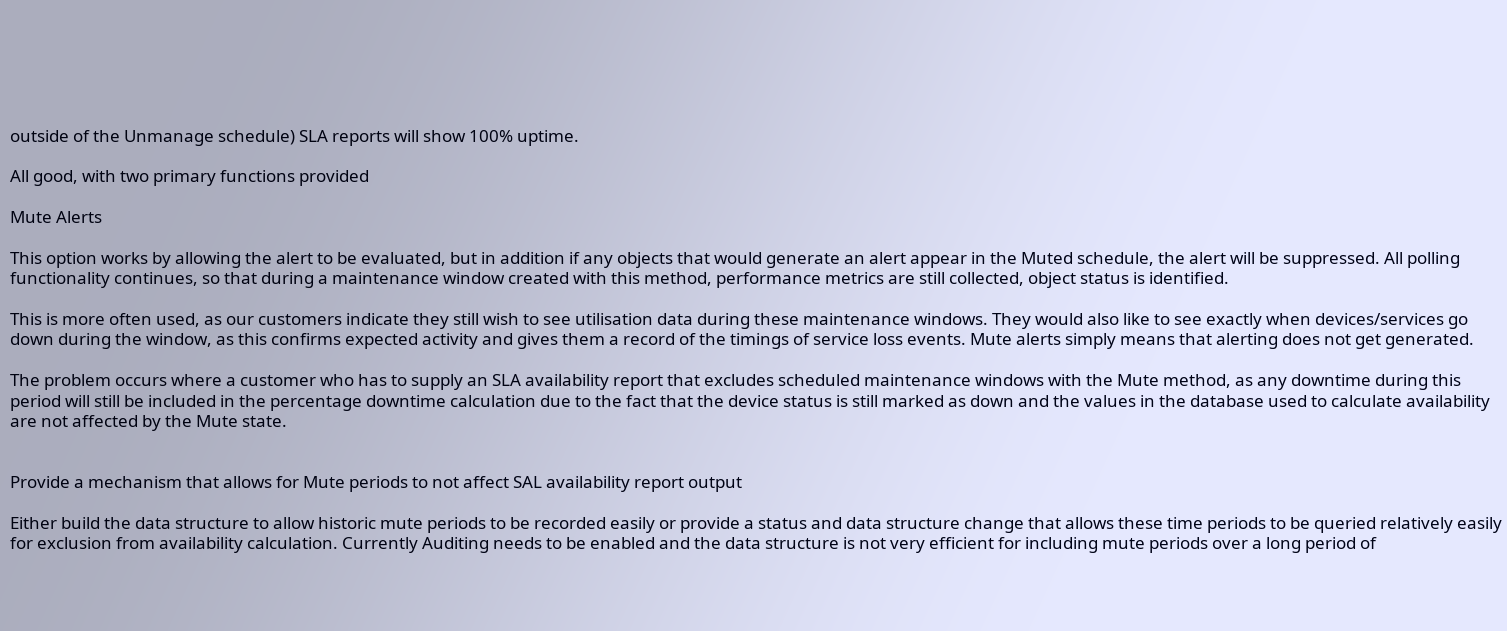outside of the Unmanage schedule) SLA reports will show 100% uptime.

All good, with two primary functions provided

Mute Alerts

This option works by allowing the alert to be evaluated, but in addition if any objects that would generate an alert appear in the Muted schedule, the alert will be suppressed. All polling functionality continues, so that during a maintenance window created with this method, performance metrics are still collected, object status is identified.

This is more often used, as our customers indicate they still wish to see utilisation data during these maintenance windows. They would also like to see exactly when devices/services go down during the window, as this confirms expected activity and gives them a record of the timings of service loss events. Mute alerts simply means that alerting does not get generated.

The problem occurs where a customer who has to supply an SLA availability report that excludes scheduled maintenance windows with the Mute method, as any downtime during this period will still be included in the percentage downtime calculation due to the fact that the device status is still marked as down and the values in the database used to calculate availability are not affected by the Mute state.


Provide a mechanism that allows for Mute periods to not affect SAL availability report output

Either build the data structure to allow historic mute periods to be recorded easily or provide a status and data structure change that allows these time periods to be queried relatively easily for exclusion from availability calculation. Currently Auditing needs to be enabled and the data structure is not very efficient for including mute periods over a long period of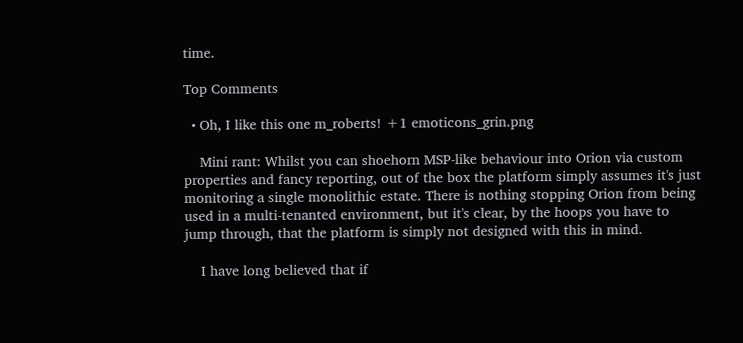time.

Top Comments

  • Oh, I like this one m_roberts! +1 emoticons_grin.png

    Mini rant: Whilst you can shoehorn MSP-like behaviour into Orion via custom properties and fancy reporting, out of the box the platform simply assumes it's just monitoring a single monolithic estate. There is nothing stopping Orion from being used in a multi-tenanted environment, but it's clear, by the hoops you have to jump through, that the platform is simply not designed with this in mind.

    I have long believed that if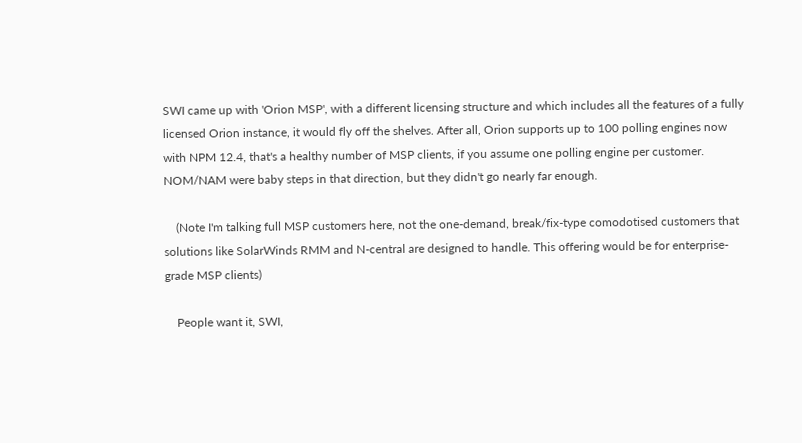SWI came up with 'Orion MSP', with a different licensing structure and which includes all the features of a fully licensed Orion instance, it would fly off the shelves. After all, Orion supports up to 100 polling engines now with NPM 12.4, that's a healthy number of MSP clients, if you assume one polling engine per customer. NOM/NAM were baby steps in that direction, but they didn't go nearly far enough.

    (Note I'm talking full MSP customers here, not the one-demand, break/fix-type comodotised customers that solutions like SolarWinds RMM and N-central are designed to handle. This offering would be for enterprise-grade MSP clients)

    People want it, SWI,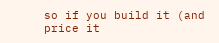so if you build it (and price it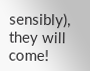sensibly), they will come!